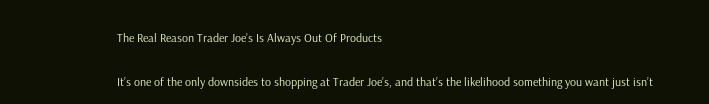The Real Reason Trader Joe’s Is Always Out Of Products

It’s one of the only downsides to shopping at Trader Joe’s, and that’s the likelihood something you want just isn’t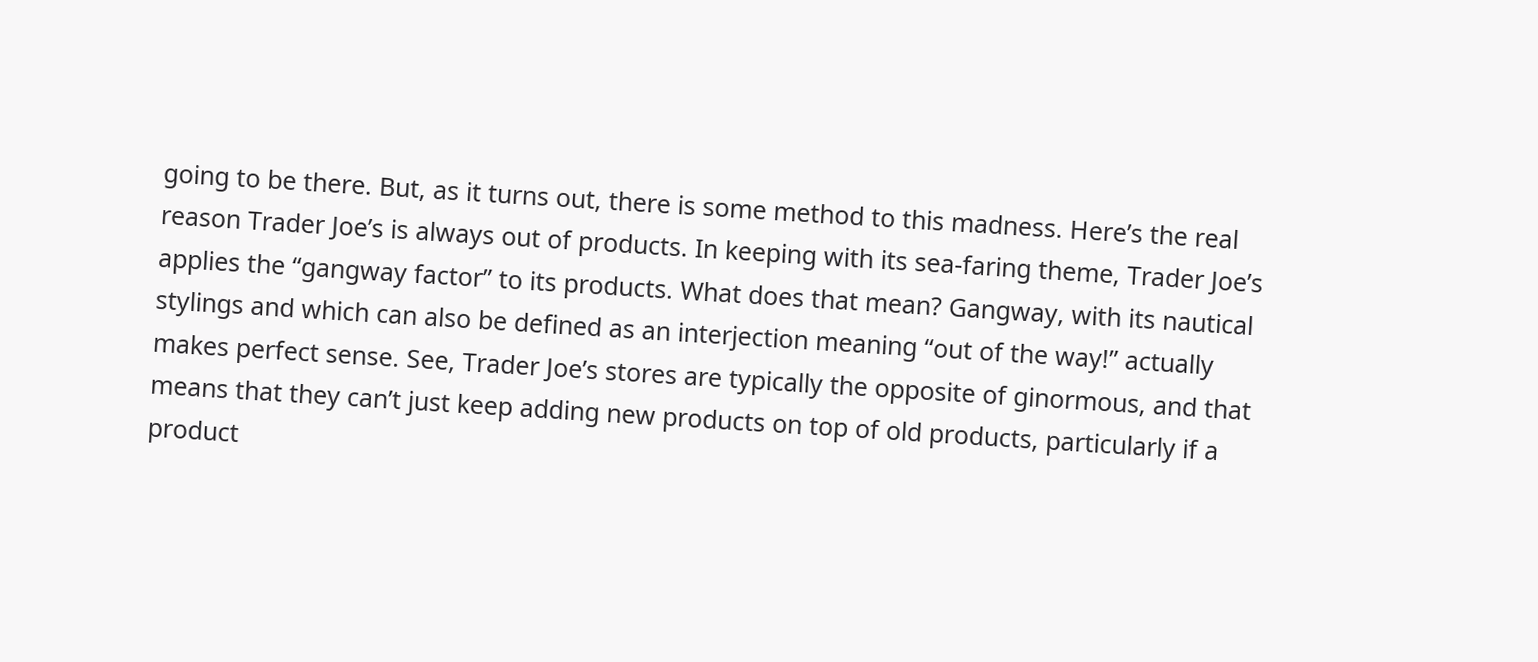going to be there. But, as it turns out, there is some method to this madness. Here’s the real reason Trader Joe’s is always out of products. In keeping with its sea-faring theme, Trader Joe’s applies the “gangway factor” to its products. What does that mean? Gangway, with its nautical stylings and which can also be defined as an interjection meaning “out of the way!” actually makes perfect sense. See, Trader Joe’s stores are typically the opposite of ginormous, and that means that they can’t just keep adding new products on top of old products, particularly if a product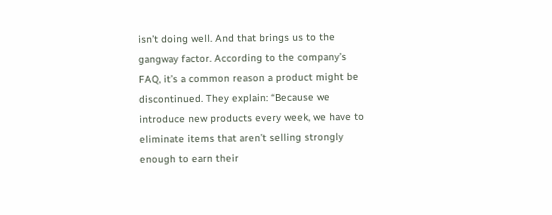isn’t doing well. And that brings us to the gangway factor. According to the company’s FAQ, it’s a common reason a product might be discontinued. They explain: “Because we introduce new products every week, we have to eliminate items that aren’t selling strongly enough to earn their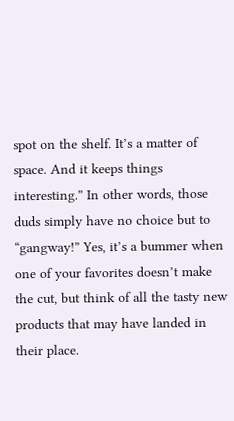spot on the shelf. It’s a matter of space. And it keeps things interesting.” In other words, those duds simply have no choice but to “gangway!” Yes, it’s a bummer when one of your favorites doesn’t make the cut, but think of all the tasty new products that may have landed in their place.